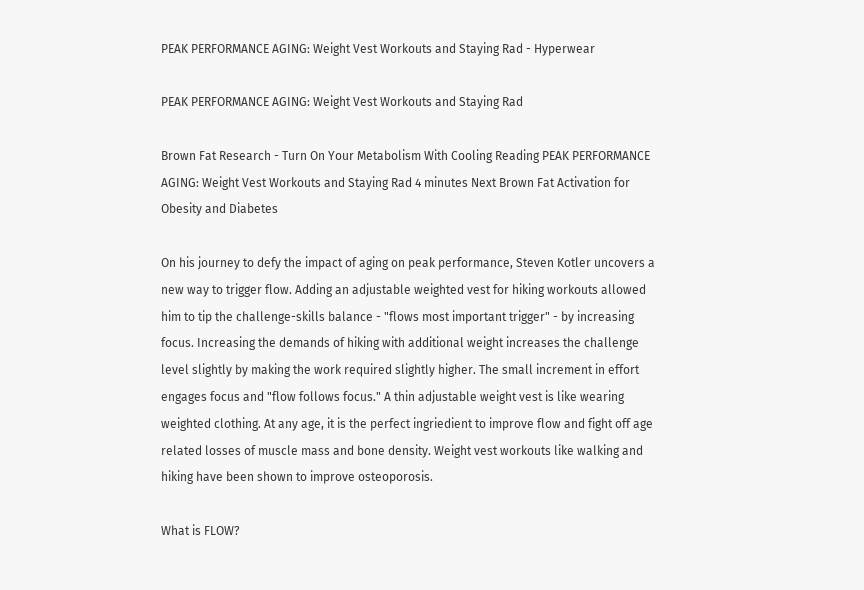PEAK PERFORMANCE AGING: Weight Vest Workouts and Staying Rad - Hyperwear

PEAK PERFORMANCE AGING: Weight Vest Workouts and Staying Rad

Brown Fat Research - Turn On Your Metabolism With Cooling Reading PEAK PERFORMANCE AGING: Weight Vest Workouts and Staying Rad 4 minutes Next Brown Fat Activation for Obesity and Diabetes

On his journey to defy the impact of aging on peak performance, Steven Kotler uncovers a new way to trigger flow. Adding an adjustable weighted vest for hiking workouts allowed him to tip the challenge-skills balance - "flows most important trigger" - by increasing focus. Increasing the demands of hiking with additional weight increases the challenge level slightly by making the work required slightly higher. The small increment in effort engages focus and "flow follows focus." A thin adjustable weight vest is like wearing weighted clothing. At any age, it is the perfect ingriedient to improve flow and fight off age related losses of muscle mass and bone density. Weight vest workouts like walking and hiking have been shown to improve osteoporosis.

What is FLOW?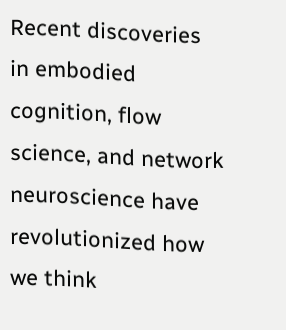Recent discoveries in embodied cognition, flow science, and network neuroscience have revolutionized how we think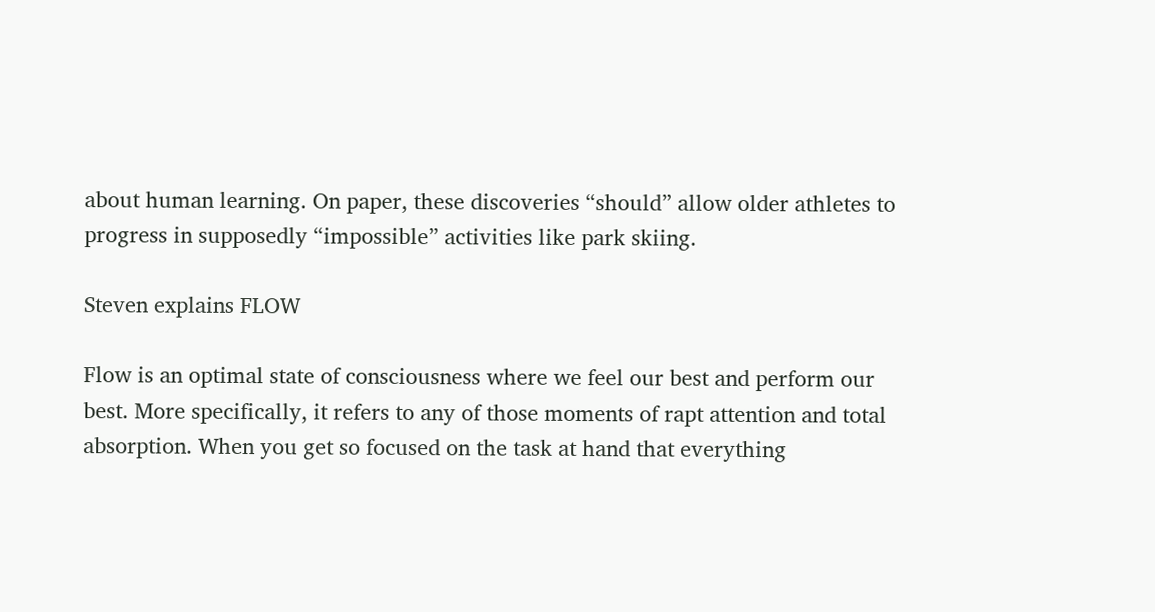about human learning. On paper, these discoveries “should” allow older athletes to progress in supposedly “impossible” activities like park skiing.

Steven explains FLOW

Flow is an optimal state of consciousness where we feel our best and perform our
best. More specifically, it refers to any of those moments of rapt attention and total absorption. When you get so focused on the task at hand that everything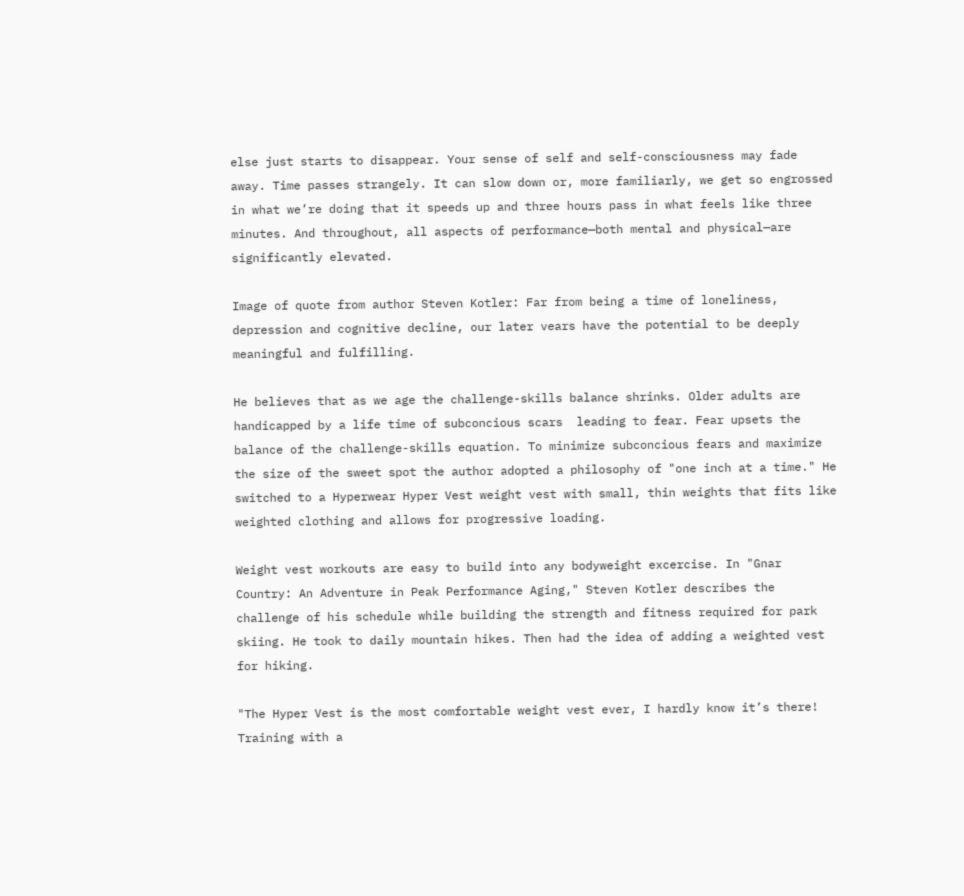else just starts to disappear. Your sense of self and self-consciousness may fade away. Time passes strangely. It can slow down or, more familiarly, we get so engrossed in what we’re doing that it speeds up and three hours pass in what feels like three minutes. And throughout, all aspects of performance—both mental and physical—are significantly elevated.

Image of quote from author Steven Kotler: Far from being a time of loneliness, depression and cognitive decline, our later vears have the potential to be deeply meaningful and fulfilling.

He believes that as we age the challenge-skills balance shrinks. Older adults are handicapped by a life time of subconcious scars  leading to fear. Fear upsets the balance of the challenge-skills equation. To minimize subconcious fears and maximize the size of the sweet spot the author adopted a philosophy of "one inch at a time." He switched to a Hyperwear Hyper Vest weight vest with small, thin weights that fits like weighted clothing and allows for progressive loading.

Weight vest workouts are easy to build into any bodyweight excercise. In "Gnar Country: An Adventure in Peak Performance Aging," Steven Kotler describes the challenge of his schedule while building the strength and fitness required for park skiing. He took to daily mountain hikes. Then had the idea of adding a weighted vest for hiking.

"The Hyper Vest is the most comfortable weight vest ever, I hardly know it’s there! Training with a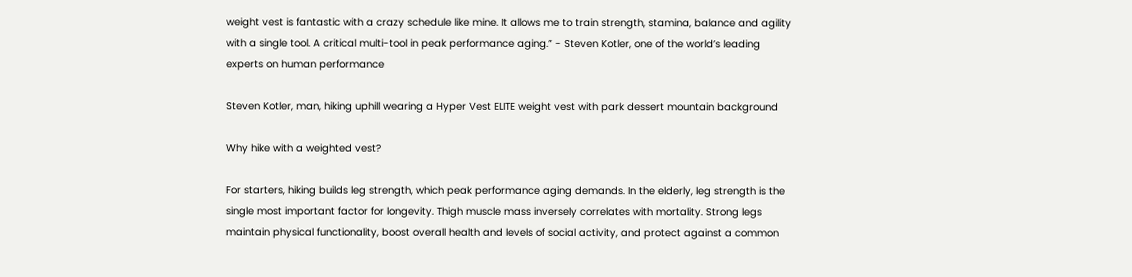weight vest is fantastic with a crazy schedule like mine. It allows me to train strength, stamina, balance and agility with a single tool. A critical multi-tool in peak performance aging.” - Steven Kotler, one of the world’s leading experts on human performance

Steven Kotler, man, hiking uphill wearing a Hyper Vest ELITE weight vest with park dessert mountain background

Why hike with a weighted vest?

For starters, hiking builds leg strength, which peak performance aging demands. In the elderly, leg strength is the single most important factor for longevity. Thigh muscle mass inversely correlates with mortality. Strong legs maintain physical functionality, boost overall health and levels of social activity, and protect against a common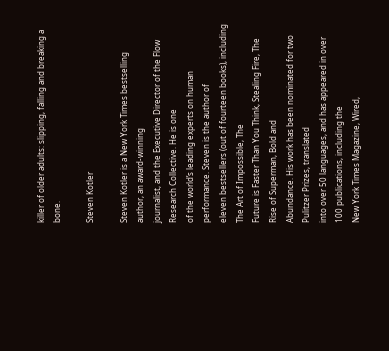killer of older adults: slipping, falling and breaking a bone.

Steven Kotler

Steven Kotler is a New York Times bestselling author, an award-winning
journalist, and the Executive Director of the Flow Research Collective. He is one
of the world’s leading experts on human performance. Steven is the author of
eleven bestsellers (out of fourteen books), including The Art of Impossible, The
Future is Faster Than You Think, Stealing Fire, The Rise of Superman, Bold and
Abundance. His work has been nominated for two Pulitzer Prizes, translated
into over 50 languages, and has appeared in over 100 publications, including the
New York Times Magazine, Wired,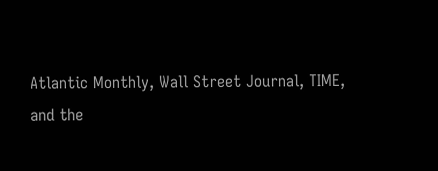Atlantic Monthly, Wall Street Journal, TIME,
and the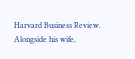Harvard Business Review. Alongside his wife,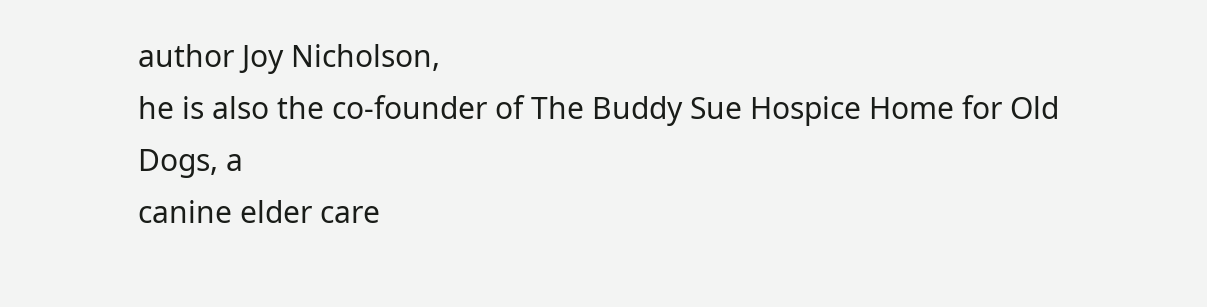author Joy Nicholson,
he is also the co-founder of The Buddy Sue Hospice Home for Old Dogs, a
canine elder care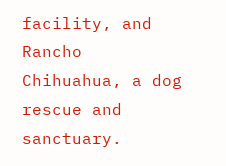facility, and Rancho Chihuahua, a dog rescue and sanctuary.